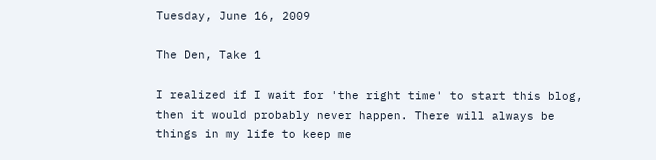Tuesday, June 16, 2009

The Den, Take 1

I realized if I wait for 'the right time' to start this blog, then it would probably never happen. There will always be things in my life to keep me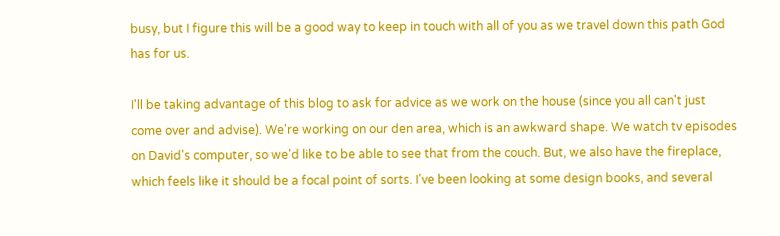busy, but I figure this will be a good way to keep in touch with all of you as we travel down this path God has for us.

I'll be taking advantage of this blog to ask for advice as we work on the house (since you all can't just come over and advise). We're working on our den area, which is an awkward shape. We watch tv episodes on David's computer, so we'd like to be able to see that from the couch. But, we also have the fireplace, which feels like it should be a focal point of sorts. I've been looking at some design books, and several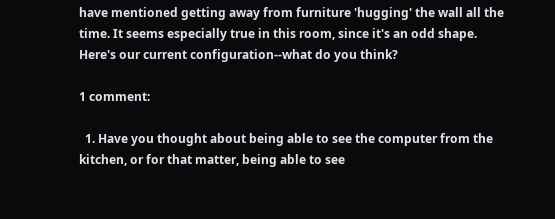have mentioned getting away from furniture 'hugging' the wall all the time. It seems especially true in this room, since it's an odd shape. Here's our current configuration--what do you think?

1 comment:

  1. Have you thought about being able to see the computer from the kitchen, or for that matter, being able to see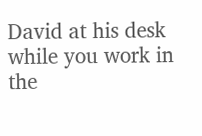David at his desk while you work in the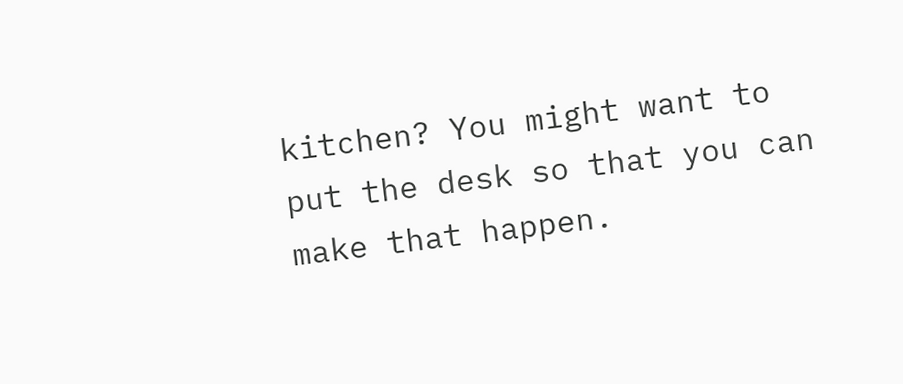kitchen? You might want to put the desk so that you can make that happen.